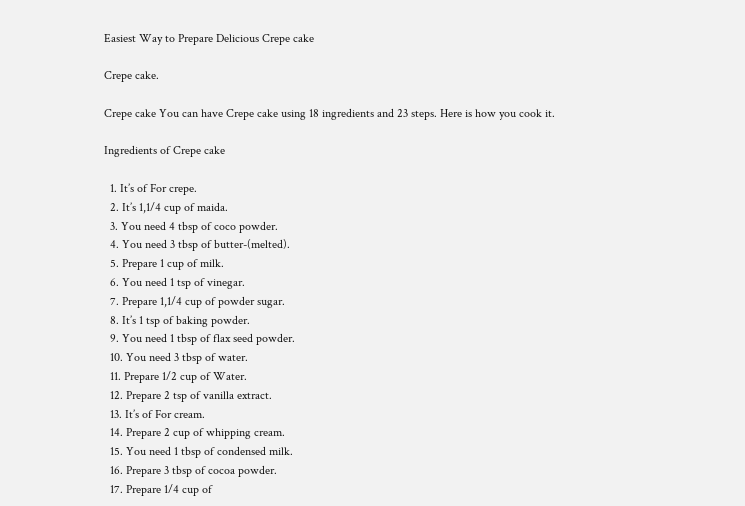Easiest Way to Prepare Delicious Crepe cake

Crepe cake.

Crepe cake You can have Crepe cake using 18 ingredients and 23 steps. Here is how you cook it.

Ingredients of Crepe cake

  1. It’s of For crepe.
  2. It’s 1,1/4 cup of maida.
  3. You need 4 tbsp of coco powder.
  4. You need 3 tbsp of butter-(melted).
  5. Prepare 1 cup of milk.
  6. You need 1 tsp of vinegar.
  7. Prepare 1,1/4 cup of powder sugar.
  8. It’s 1 tsp of baking powder.
  9. You need 1 tbsp of flax seed powder.
  10. You need 3 tbsp of water.
  11. Prepare 1/2 cup of Water.
  12. Prepare 2 tsp of vanilla extract.
  13. It’s of For cream.
  14. Prepare 2 cup of whipping cream.
  15. You need 1 tbsp of condensed milk.
  16. Prepare 3 tbsp of cocoa powder.
  17. Prepare 1/4 cup of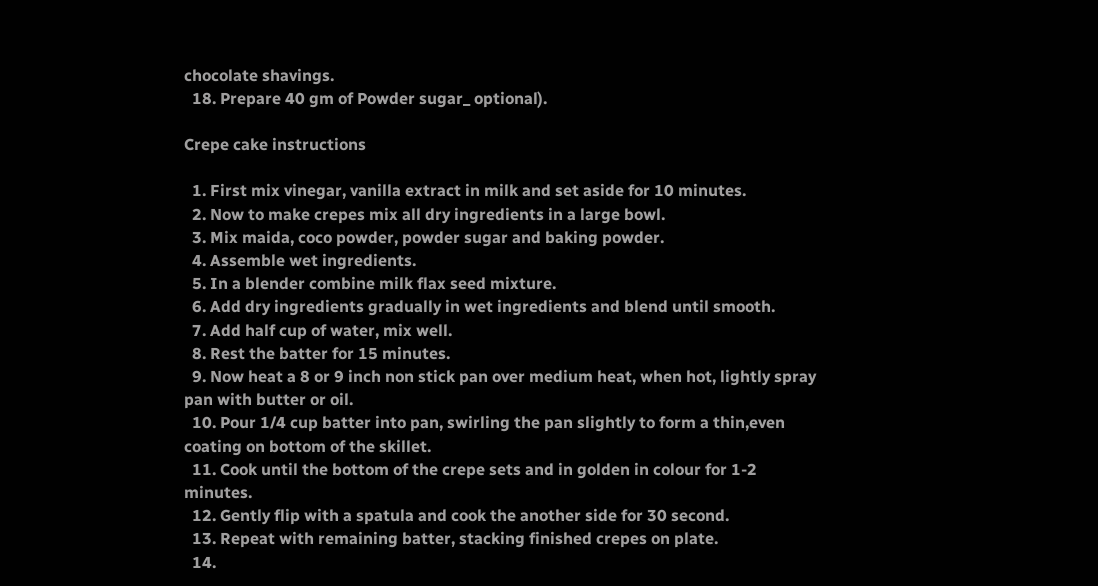chocolate shavings.
  18. Prepare 40 gm of Powder sugar_ optional).

Crepe cake instructions

  1. First mix vinegar, vanilla extract in milk and set aside for 10 minutes.
  2. Now to make crepes mix all dry ingredients in a large bowl.
  3. Mix maida, coco powder, powder sugar and baking powder.
  4. Assemble wet ingredients.
  5. In a blender combine milk flax seed mixture.
  6. Add dry ingredients gradually in wet ingredients and blend until smooth.
  7. Add half cup of water, mix well.
  8. Rest the batter for 15 minutes.
  9. Now heat a 8 or 9 inch non stick pan over medium heat, when hot, lightly spray pan with butter or oil.
  10. Pour 1/4 cup batter into pan, swirling the pan slightly to form a thin,even coating on bottom of the skillet.
  11. Cook until the bottom of the crepe sets and in golden in colour for 1-2 minutes.
  12. Gently flip with a spatula and cook the another side for 30 second.
  13. Repeat with remaining batter, stacking finished crepes on plate.
  14.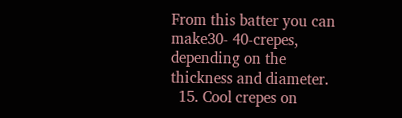From this batter you can make30- 40-crepes, depending on the thickness and diameter.
  15. Cool crepes on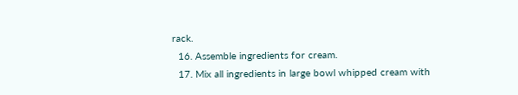rack.
  16. Assemble ingredients for cream.
  17. Mix all ingredients in large bowl whipped cream with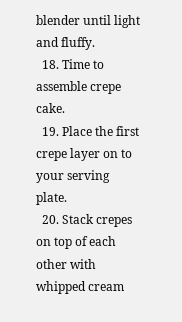blender until light and fluffy.
  18. Time to assemble crepe cake.
  19. Place the first crepe layer on to your serving plate.
  20. Stack crepes on top of each other with whipped cream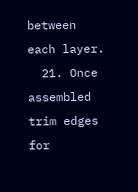between each layer.
  21. Once assembled trim edges for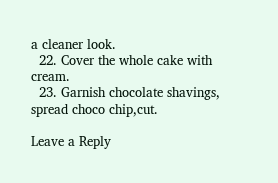a cleaner look.
  22. Cover the whole cake with cream.
  23. Garnish chocolate shavings, spread choco chip,cut.

Leave a Reply